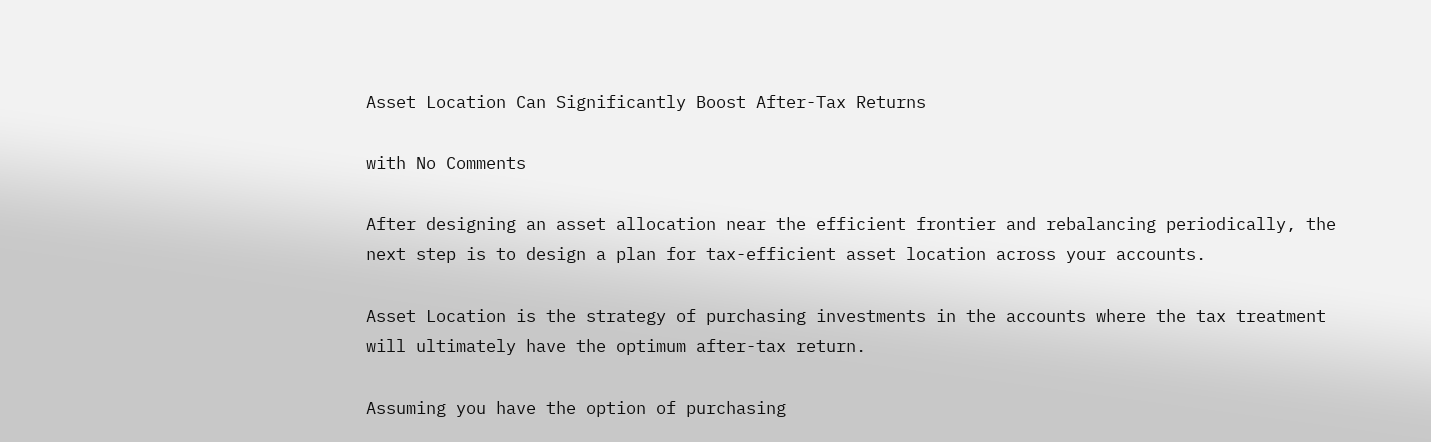Asset Location Can Significantly Boost After-Tax Returns

with No Comments

After designing an asset allocation near the efficient frontier and rebalancing periodically, the next step is to design a plan for tax-efficient asset location across your accounts.

Asset Location is the strategy of purchasing investments in the accounts where the tax treatment will ultimately have the optimum after-tax return.

Assuming you have the option of purchasing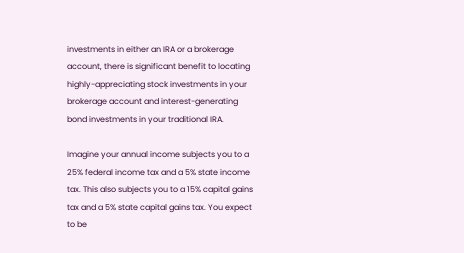investments in either an IRA or a brokerage account, there is significant benefit to locating highly-appreciating stock investments in your brokerage account and interest-generating bond investments in your traditional IRA.

Imagine your annual income subjects you to a 25% federal income tax and a 5% state income tax. This also subjects you to a 15% capital gains tax and a 5% state capital gains tax. You expect to be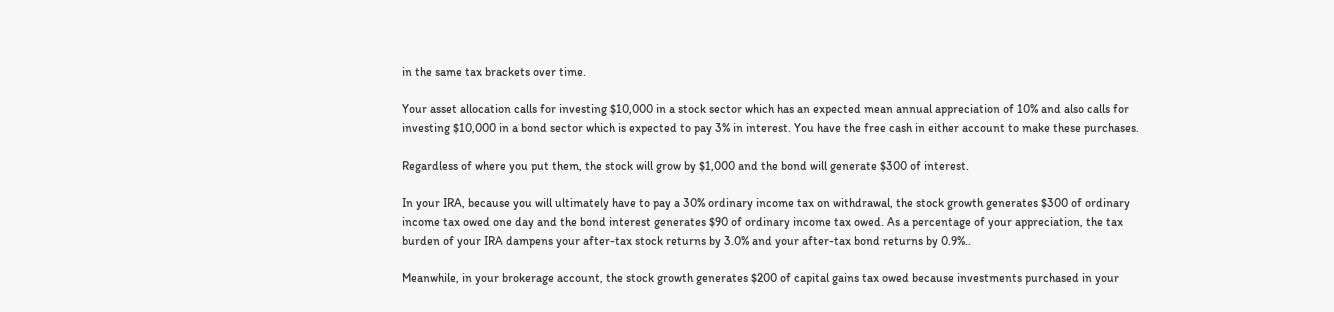in the same tax brackets over time.

Your asset allocation calls for investing $10,000 in a stock sector which has an expected mean annual appreciation of 10% and also calls for investing $10,000 in a bond sector which is expected to pay 3% in interest. You have the free cash in either account to make these purchases.

Regardless of where you put them, the stock will grow by $1,000 and the bond will generate $300 of interest.

In your IRA, because you will ultimately have to pay a 30% ordinary income tax on withdrawal, the stock growth generates $300 of ordinary income tax owed one day and the bond interest generates $90 of ordinary income tax owed. As a percentage of your appreciation, the tax burden of your IRA dampens your after-tax stock returns by 3.0% and your after-tax bond returns by 0.9%..

Meanwhile, in your brokerage account, the stock growth generates $200 of capital gains tax owed because investments purchased in your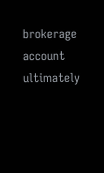brokerage account ultimately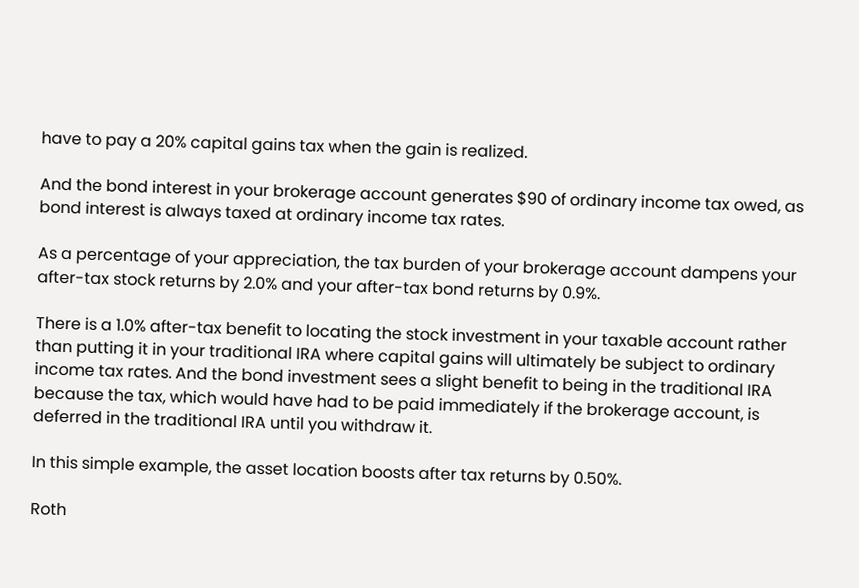have to pay a 20% capital gains tax when the gain is realized.

And the bond interest in your brokerage account generates $90 of ordinary income tax owed, as bond interest is always taxed at ordinary income tax rates.

As a percentage of your appreciation, the tax burden of your brokerage account dampens your after-tax stock returns by 2.0% and your after-tax bond returns by 0.9%.

There is a 1.0% after-tax benefit to locating the stock investment in your taxable account rather than putting it in your traditional IRA where capital gains will ultimately be subject to ordinary income tax rates. And the bond investment sees a slight benefit to being in the traditional IRA because the tax, which would have had to be paid immediately if the brokerage account, is deferred in the traditional IRA until you withdraw it.

In this simple example, the asset location boosts after tax returns by 0.50%.

Roth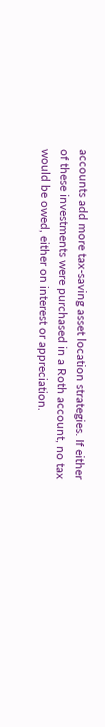accounts add more tax-saving asset location strategies. If either of these investments were purchased in a Roth account, no tax would be owed, either on interest or appreciation.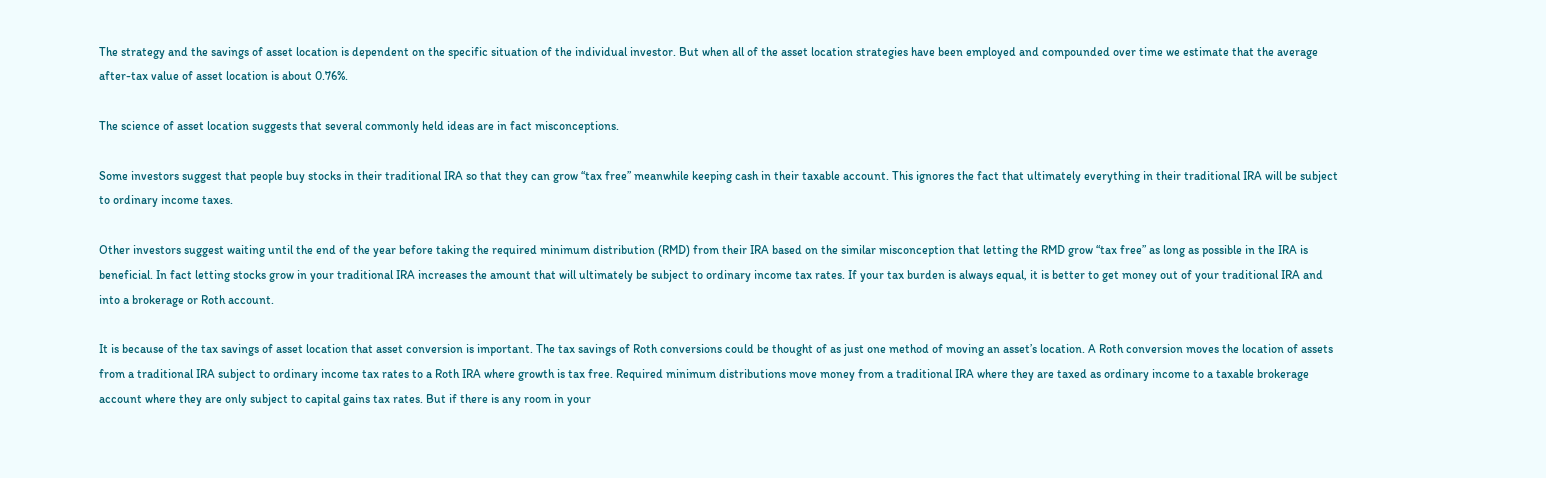The strategy and the savings of asset location is dependent on the specific situation of the individual investor. But when all of the asset location strategies have been employed and compounded over time we estimate that the average after-tax value of asset location is about 0.76%.

The science of asset location suggests that several commonly held ideas are in fact misconceptions.

Some investors suggest that people buy stocks in their traditional IRA so that they can grow “tax free” meanwhile keeping cash in their taxable account. This ignores the fact that ultimately everything in their traditional IRA will be subject to ordinary income taxes.

Other investors suggest waiting until the end of the year before taking the required minimum distribution (RMD) from their IRA based on the similar misconception that letting the RMD grow “tax free” as long as possible in the IRA is beneficial. In fact letting stocks grow in your traditional IRA increases the amount that will ultimately be subject to ordinary income tax rates. If your tax burden is always equal, it is better to get money out of your traditional IRA and into a brokerage or Roth account.

It is because of the tax savings of asset location that asset conversion is important. The tax savings of Roth conversions could be thought of as just one method of moving an asset’s location. A Roth conversion moves the location of assets from a traditional IRA subject to ordinary income tax rates to a Roth IRA where growth is tax free. Required minimum distributions move money from a traditional IRA where they are taxed as ordinary income to a taxable brokerage account where they are only subject to capital gains tax rates. But if there is any room in your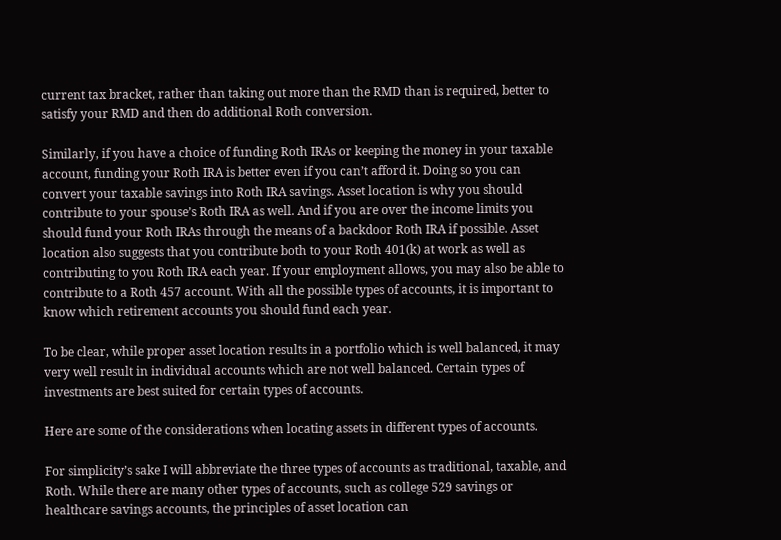current tax bracket, rather than taking out more than the RMD than is required, better to satisfy your RMD and then do additional Roth conversion.

Similarly, if you have a choice of funding Roth IRAs or keeping the money in your taxable account, funding your Roth IRA is better even if you can’t afford it. Doing so you can convert your taxable savings into Roth IRA savings. Asset location is why you should contribute to your spouse’s Roth IRA as well. And if you are over the income limits you should fund your Roth IRAs through the means of a backdoor Roth IRA if possible. Asset location also suggests that you contribute both to your Roth 401(k) at work as well as contributing to you Roth IRA each year. If your employment allows, you may also be able to contribute to a Roth 457 account. With all the possible types of accounts, it is important to know which retirement accounts you should fund each year.

To be clear, while proper asset location results in a portfolio which is well balanced, it may very well result in individual accounts which are not well balanced. Certain types of investments are best suited for certain types of accounts.

Here are some of the considerations when locating assets in different types of accounts.

For simplicity’s sake I will abbreviate the three types of accounts as traditional, taxable, and Roth. While there are many other types of accounts, such as college 529 savings or healthcare savings accounts, the principles of asset location can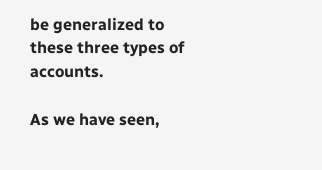be generalized to these three types of accounts.

As we have seen,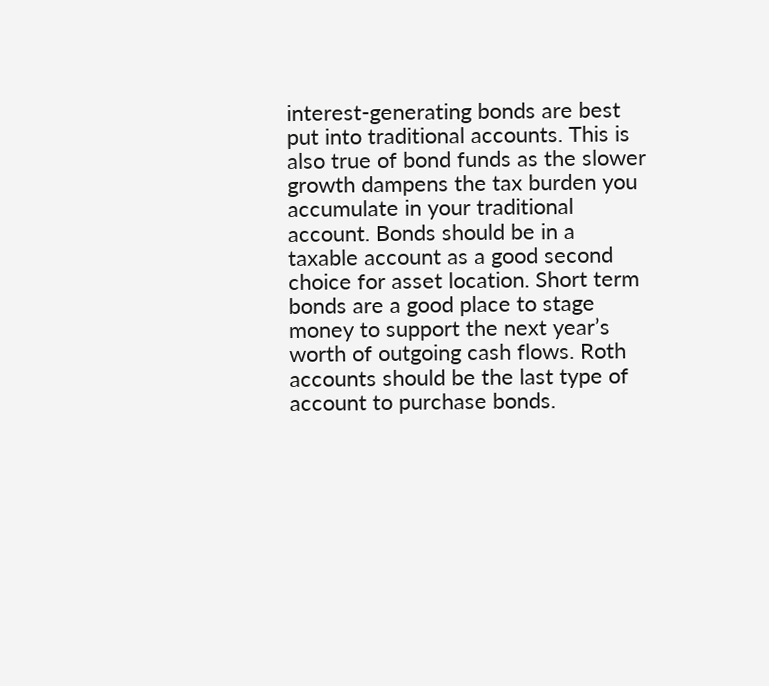interest-generating bonds are best put into traditional accounts. This is also true of bond funds as the slower growth dampens the tax burden you accumulate in your traditional account. Bonds should be in a taxable account as a good second choice for asset location. Short term bonds are a good place to stage money to support the next year’s worth of outgoing cash flows. Roth accounts should be the last type of account to purchase bonds.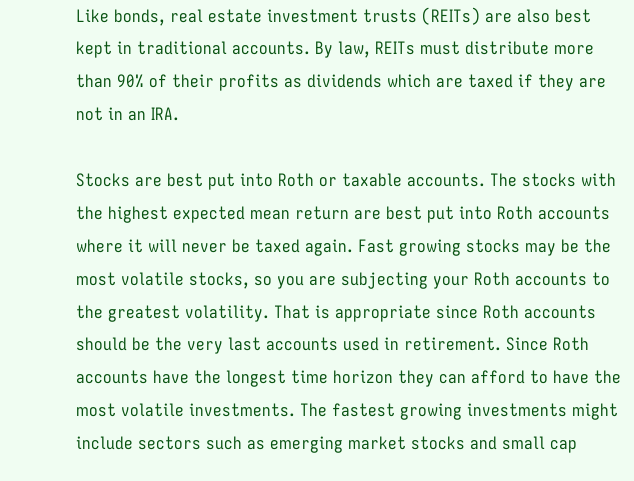Like bonds, real estate investment trusts (REITs) are also best kept in traditional accounts. By law, REITs must distribute more than 90% of their profits as dividends which are taxed if they are not in an IRA.

Stocks are best put into Roth or taxable accounts. The stocks with the highest expected mean return are best put into Roth accounts where it will never be taxed again. Fast growing stocks may be the most volatile stocks, so you are subjecting your Roth accounts to the greatest volatility. That is appropriate since Roth accounts should be the very last accounts used in retirement. Since Roth accounts have the longest time horizon they can afford to have the most volatile investments. The fastest growing investments might include sectors such as emerging market stocks and small cap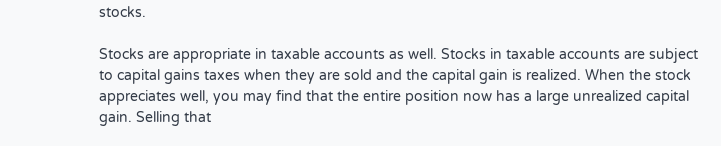stocks.

Stocks are appropriate in taxable accounts as well. Stocks in taxable accounts are subject to capital gains taxes when they are sold and the capital gain is realized. When the stock appreciates well, you may find that the entire position now has a large unrealized capital gain. Selling that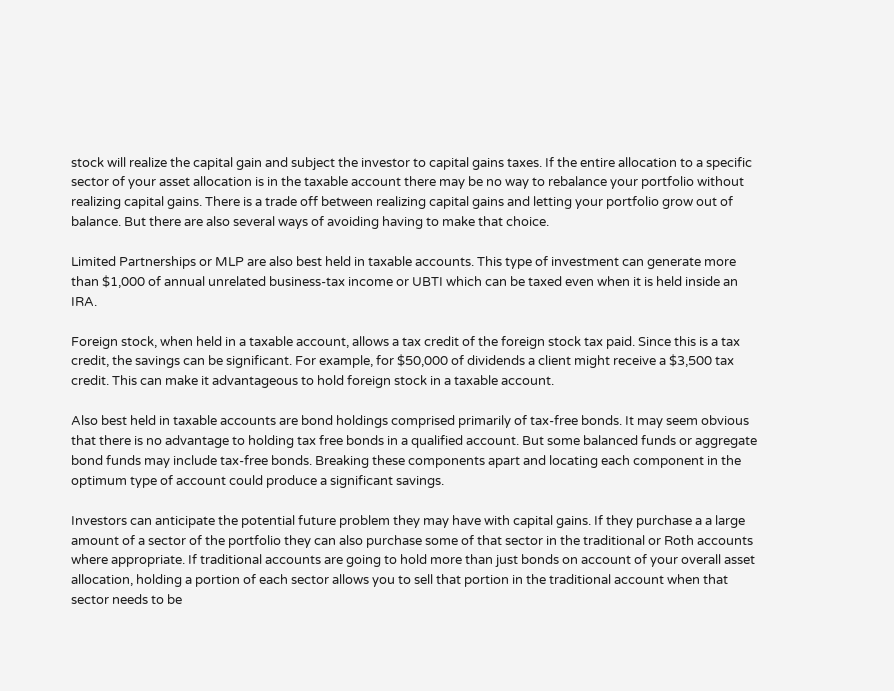stock will realize the capital gain and subject the investor to capital gains taxes. If the entire allocation to a specific sector of your asset allocation is in the taxable account there may be no way to rebalance your portfolio without realizing capital gains. There is a trade off between realizing capital gains and letting your portfolio grow out of balance. But there are also several ways of avoiding having to make that choice.

Limited Partnerships or MLP are also best held in taxable accounts. This type of investment can generate more than $1,000 of annual unrelated business-tax income or UBTI which can be taxed even when it is held inside an IRA.

Foreign stock, when held in a taxable account, allows a tax credit of the foreign stock tax paid. Since this is a tax credit, the savings can be significant. For example, for $50,000 of dividends a client might receive a $3,500 tax credit. This can make it advantageous to hold foreign stock in a taxable account.

Also best held in taxable accounts are bond holdings comprised primarily of tax-free bonds. It may seem obvious that there is no advantage to holding tax free bonds in a qualified account. But some balanced funds or aggregate bond funds may include tax-free bonds. Breaking these components apart and locating each component in the optimum type of account could produce a significant savings.

Investors can anticipate the potential future problem they may have with capital gains. If they purchase a a large amount of a sector of the portfolio they can also purchase some of that sector in the traditional or Roth accounts where appropriate. If traditional accounts are going to hold more than just bonds on account of your overall asset allocation, holding a portion of each sector allows you to sell that portion in the traditional account when that sector needs to be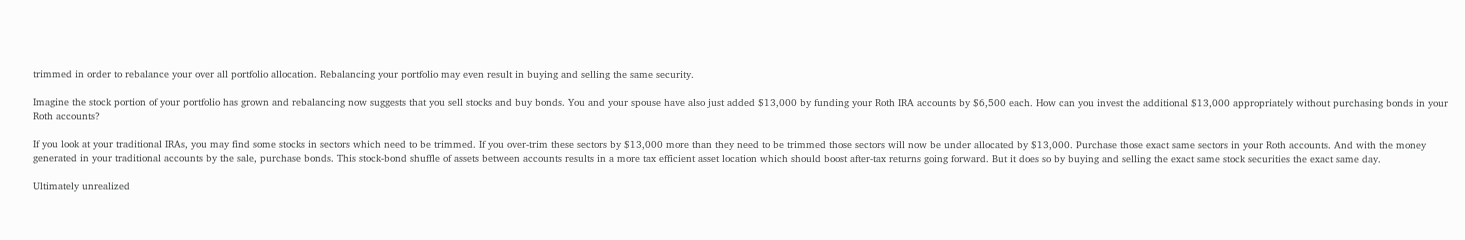trimmed in order to rebalance your over all portfolio allocation. Rebalancing your portfolio may even result in buying and selling the same security.

Imagine the stock portion of your portfolio has grown and rebalancing now suggests that you sell stocks and buy bonds. You and your spouse have also just added $13,000 by funding your Roth IRA accounts by $6,500 each. How can you invest the additional $13,000 appropriately without purchasing bonds in your Roth accounts?

If you look at your traditional IRAs, you may find some stocks in sectors which need to be trimmed. If you over-trim these sectors by $13,000 more than they need to be trimmed those sectors will now be under allocated by $13,000. Purchase those exact same sectors in your Roth accounts. And with the money generated in your traditional accounts by the sale, purchase bonds. This stock-bond shuffle of assets between accounts results in a more tax efficient asset location which should boost after-tax returns going forward. But it does so by buying and selling the exact same stock securities the exact same day.

Ultimately unrealized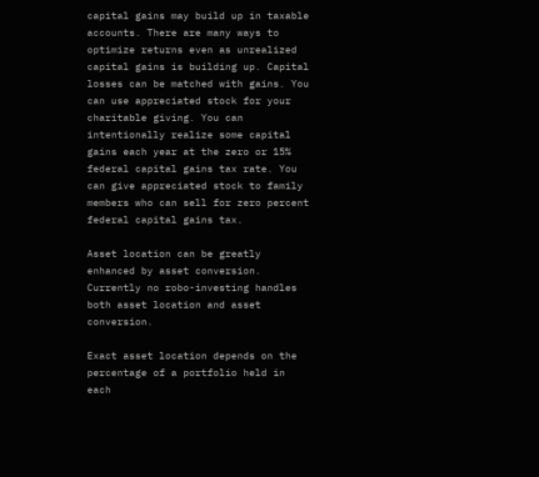capital gains may build up in taxable accounts. There are many ways to optimize returns even as unrealized capital gains is building up. Capital losses can be matched with gains. You can use appreciated stock for your charitable giving. You can intentionally realize some capital gains each year at the zero or 15% federal capital gains tax rate. You can give appreciated stock to family members who can sell for zero percent federal capital gains tax.

Asset location can be greatly enhanced by asset conversion. Currently no robo-investing handles both asset location and asset conversion.

Exact asset location depends on the percentage of a portfolio held in each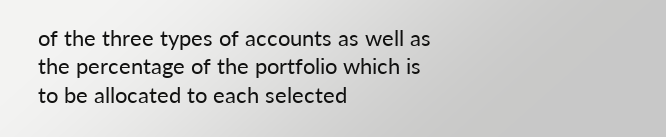of the three types of accounts as well as the percentage of the portfolio which is to be allocated to each selected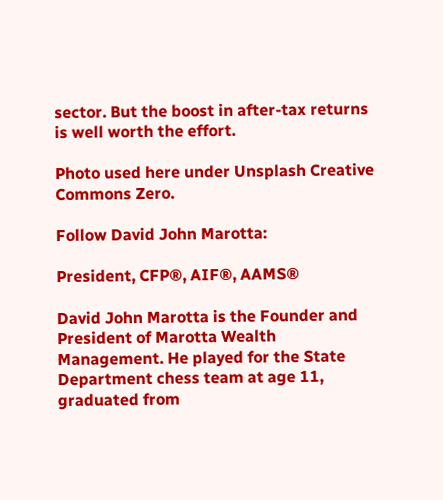sector. But the boost in after-tax returns is well worth the effort.

Photo used here under Unsplash Creative Commons Zero.

Follow David John Marotta:

President, CFP®, AIF®, AAMS®

David John Marotta is the Founder and President of Marotta Wealth Management. He played for the State Department chess team at age 11, graduated from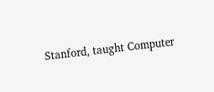Stanford, taught Computer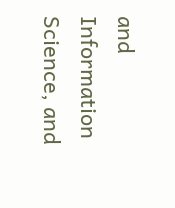and Information Science, and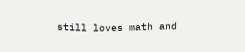still loves math and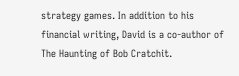strategy games. In addition to his financial writing, David is a co-author of The Haunting of Bob Cratchit.